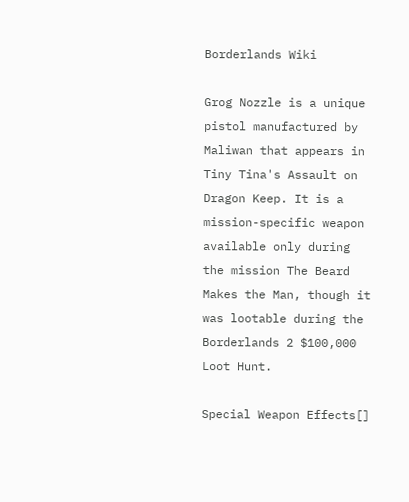Borderlands Wiki

Grog Nozzle is a unique pistol manufactured by Maliwan that appears in Tiny Tina's Assault on Dragon Keep. It is a mission-specific weapon available only during the mission The Beard Makes the Man, though it was lootable during the Borderlands 2 $100,000 Loot Hunt.

Special Weapon Effects[]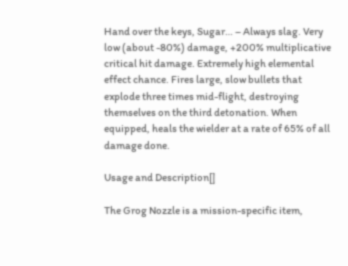Hand over the keys, Sugar… – Always slag. Very low (about -80%) damage, +200% multiplicative critical hit damage. Extremely high elemental effect chance. Fires large, slow bullets that explode three times mid-flight, destroying themselves on the third detonation. When equipped, heals the wielder at a rate of 65% of all damage done.

Usage and Description[]

The Grog Nozzle is a mission-specific item,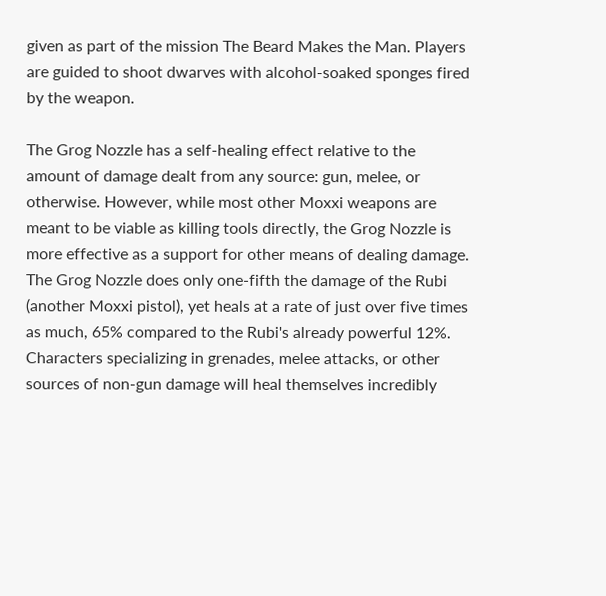given as part of the mission The Beard Makes the Man. Players are guided to shoot dwarves with alcohol-soaked sponges fired by the weapon.

The Grog Nozzle has a self-healing effect relative to the amount of damage dealt from any source: gun, melee, or otherwise. However, while most other Moxxi weapons are meant to be viable as killing tools directly, the Grog Nozzle is more effective as a support for other means of dealing damage. The Grog Nozzle does only one-fifth the damage of the Rubi (another Moxxi pistol), yet heals at a rate of just over five times as much, 65% compared to the Rubi's already powerful 12%. Characters specializing in grenades, melee attacks, or other sources of non-gun damage will heal themselves incredibly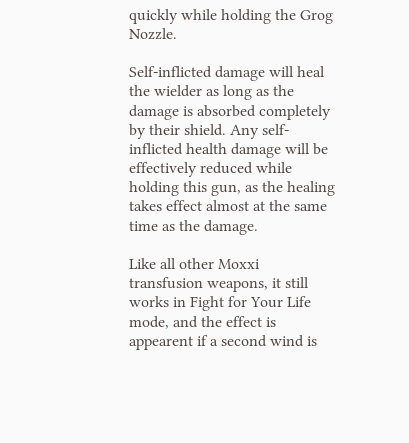quickly while holding the Grog Nozzle.

Self-inflicted damage will heal the wielder as long as the damage is absorbed completely by their shield. Any self-inflicted health damage will be effectively reduced while holding this gun, as the healing takes effect almost at the same time as the damage.

Like all other Moxxi transfusion weapons, it still works in Fight for Your Life mode, and the effect is appearent if a second wind is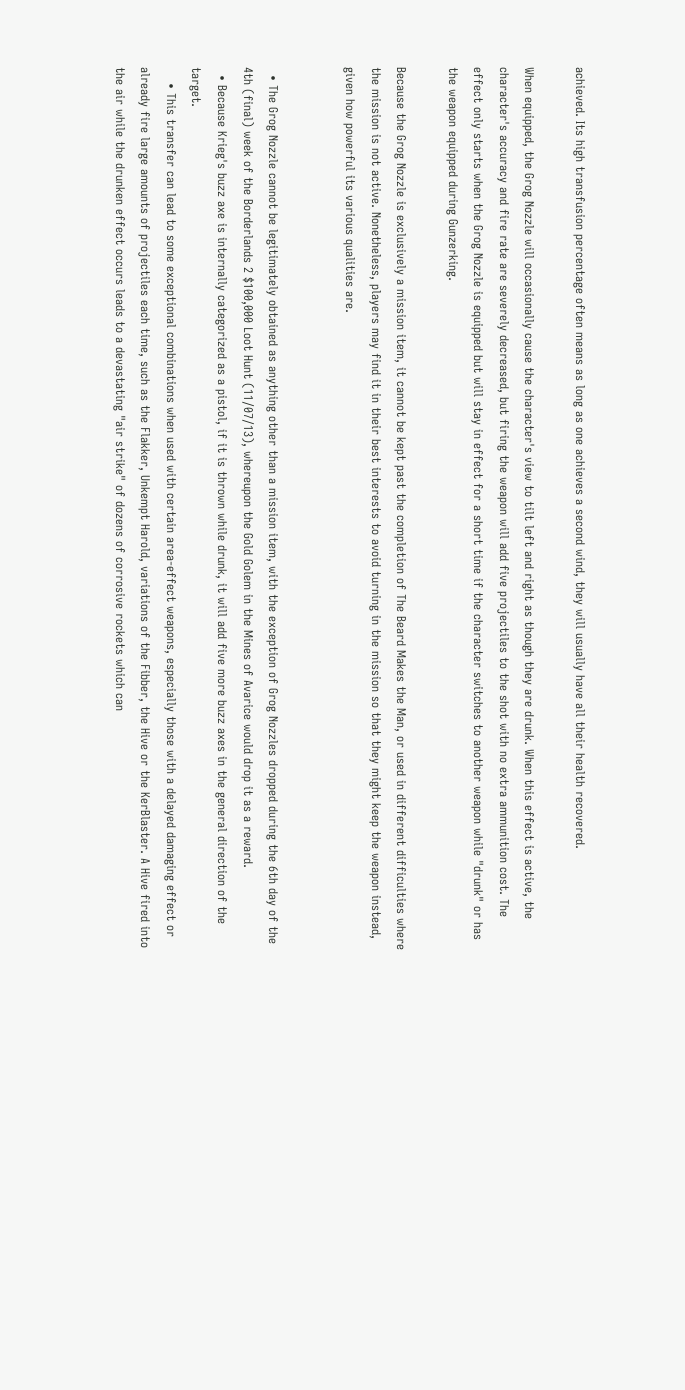achieved. Its high transfusion percentage often means as long as one achieves a second wind, they will usually have all their health recovered.

When equipped, the Grog Nozzle will occasionally cause the character's view to tilt left and right as though they are drunk. When this effect is active, the character's accuracy and fire rate are severely decreased, but firing the weapon will add five projectiles to the shot with no extra ammunition cost. The effect only starts when the Grog Nozzle is equipped but will stay in effect for a short time if the character switches to another weapon while "drunk" or has the weapon equipped during Gunzerking.

Because the Grog Nozzle is exclusively a mission item, it cannot be kept past the completion of The Beard Makes the Man, or used in different difficulties where the mission is not active. Nonetheless, players may find it in their best interests to avoid turning in the mission so that they might keep the weapon instead, given how powerful its various qualities are.


  • The Grog Nozzle cannot be legitimately obtained as anything other than a mission item, with the exception of Grog Nozzles dropped during the 6th day of the 4th (final) week of the Borderlands 2 $100,000 Loot Hunt (11/07/13), whereupon the Gold Golem in the Mines of Avarice would drop it as a reward.
  • Because Krieg's buzz axe is internally categorized as a pistol, if it is thrown while drunk, it will add five more buzz axes in the general direction of the target.
    • This transfer can lead to some exceptional combinations when used with certain area-effect weapons, especially those with a delayed damaging effect or already fire large amounts of projectiles each time, such as the Flakker, Unkempt Harold, variations of the Fibber, the Hive or the KerBlaster. A Hive fired into the air while the drunken effect occurs leads to a devastating "air strike" of dozens of corrosive rockets which can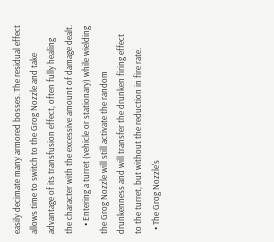easily decimate many armored bosses. The residual effect allows time to switch to the Grog Nozzle and take advantage of its transfusion effect, often fully healing the character with the excessive amount of damage dealt.
    • Entering a turret (vehicle or stationary) while wielding the Grog Nozzle will still activate the random drunkenness and will transfer the drunken firing effect to the turret, but without the reduction in fire rate.
  • The Grog Nozzle's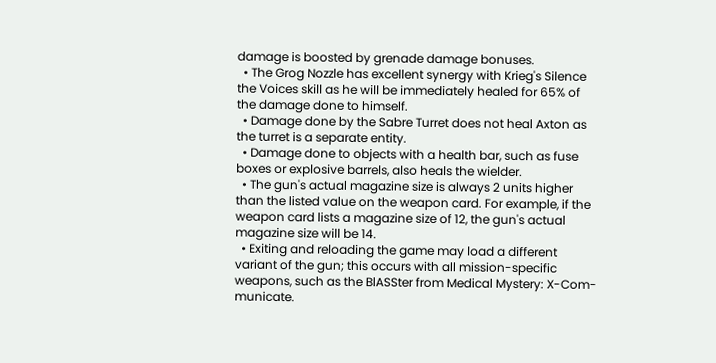damage is boosted by grenade damage bonuses.
  • The Grog Nozzle has excellent synergy with Krieg's Silence the Voices skill as he will be immediately healed for 65% of the damage done to himself.
  • Damage done by the Sabre Turret does not heal Axton as the turret is a separate entity.
  • Damage done to objects with a health bar, such as fuse boxes or explosive barrels, also heals the wielder.
  • The gun's actual magazine size is always 2 units higher than the listed value on the weapon card. For example, if the weapon card lists a magazine size of 12, the gun's actual magazine size will be 14.
  • Exiting and reloading the game may load a different variant of the gun; this occurs with all mission-specific weapons, such as the BlASSter from Medical Mystery: X-Com-municate.